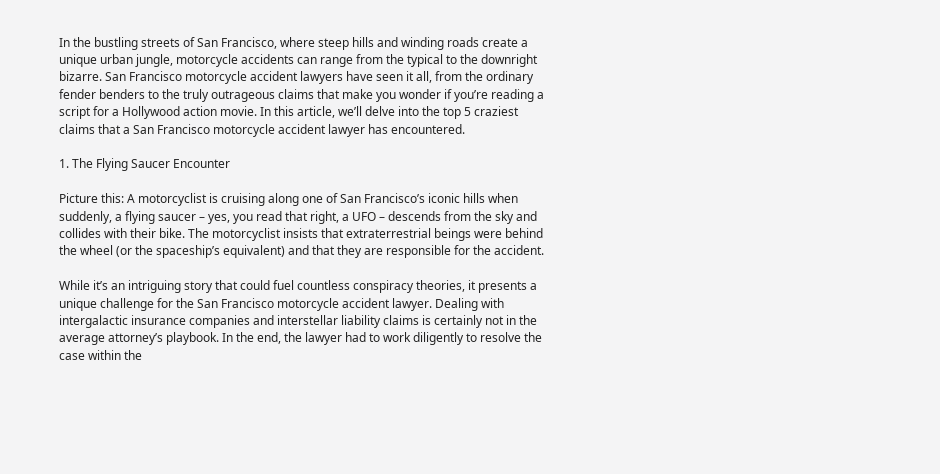In the bustling streets of San Francisco, where steep hills and winding roads create a unique urban jungle, motorcycle accidents can range from the typical to the downright bizarre. San Francisco motorcycle accident lawyers have seen it all, from the ordinary fender benders to the truly outrageous claims that make you wonder if you’re reading a script for a Hollywood action movie. In this article, we’ll delve into the top 5 craziest claims that a San Francisco motorcycle accident lawyer has encountered.

1. The Flying Saucer Encounter

Picture this: A motorcyclist is cruising along one of San Francisco’s iconic hills when suddenly, a flying saucer – yes, you read that right, a UFO – descends from the sky and collides with their bike. The motorcyclist insists that extraterrestrial beings were behind the wheel (or the spaceship’s equivalent) and that they are responsible for the accident.

While it’s an intriguing story that could fuel countless conspiracy theories, it presents a unique challenge for the San Francisco motorcycle accident lawyer. Dealing with intergalactic insurance companies and interstellar liability claims is certainly not in the average attorney’s playbook. In the end, the lawyer had to work diligently to resolve the case within the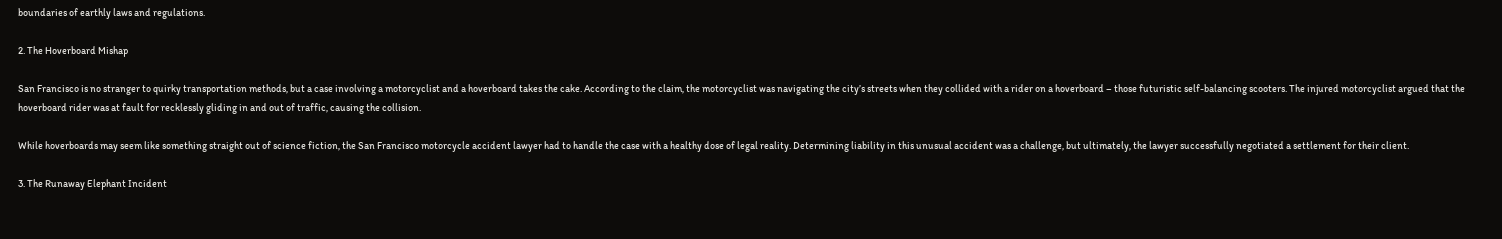boundaries of earthly laws and regulations.

2. The Hoverboard Mishap

San Francisco is no stranger to quirky transportation methods, but a case involving a motorcyclist and a hoverboard takes the cake. According to the claim, the motorcyclist was navigating the city’s streets when they collided with a rider on a hoverboard – those futuristic self-balancing scooters. The injured motorcyclist argued that the hoverboard rider was at fault for recklessly gliding in and out of traffic, causing the collision.

While hoverboards may seem like something straight out of science fiction, the San Francisco motorcycle accident lawyer had to handle the case with a healthy dose of legal reality. Determining liability in this unusual accident was a challenge, but ultimately, the lawyer successfully negotiated a settlement for their client.

3. The Runaway Elephant Incident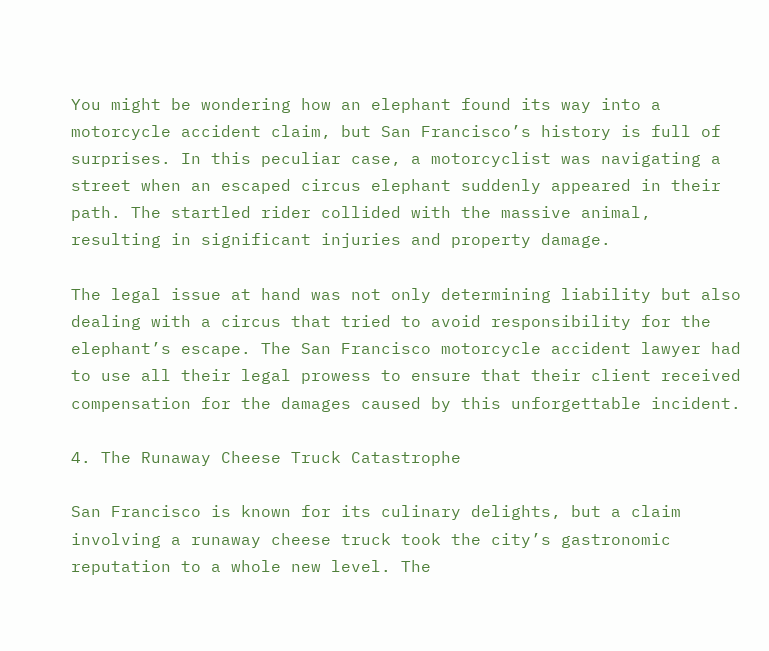You might be wondering how an elephant found its way into a motorcycle accident claim, but San Francisco’s history is full of surprises. In this peculiar case, a motorcyclist was navigating a street when an escaped circus elephant suddenly appeared in their path. The startled rider collided with the massive animal, resulting in significant injuries and property damage.

The legal issue at hand was not only determining liability but also dealing with a circus that tried to avoid responsibility for the elephant’s escape. The San Francisco motorcycle accident lawyer had to use all their legal prowess to ensure that their client received compensation for the damages caused by this unforgettable incident.

4. The Runaway Cheese Truck Catastrophe

San Francisco is known for its culinary delights, but a claim involving a runaway cheese truck took the city’s gastronomic reputation to a whole new level. The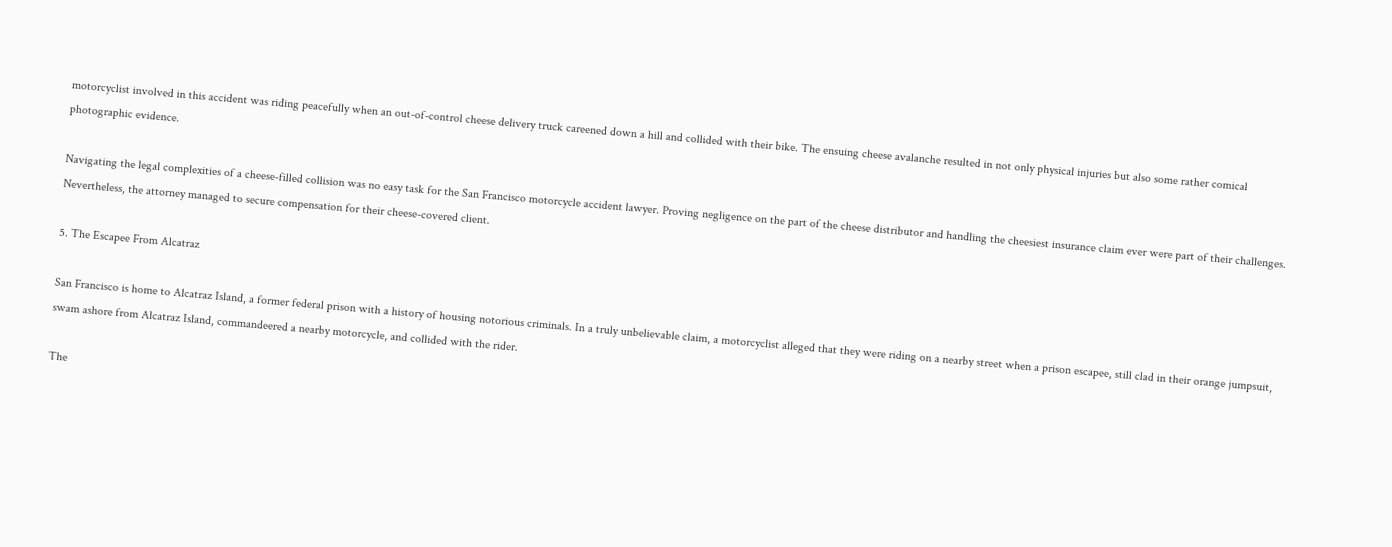motorcyclist involved in this accident was riding peacefully when an out-of-control cheese delivery truck careened down a hill and collided with their bike. The ensuing cheese avalanche resulted in not only physical injuries but also some rather comical photographic evidence.

Navigating the legal complexities of a cheese-filled collision was no easy task for the San Francisco motorcycle accident lawyer. Proving negligence on the part of the cheese distributor and handling the cheesiest insurance claim ever were part of their challenges. Nevertheless, the attorney managed to secure compensation for their cheese-covered client.

5. The Escapee From Alcatraz

San Francisco is home to Alcatraz Island, a former federal prison with a history of housing notorious criminals. In a truly unbelievable claim, a motorcyclist alleged that they were riding on a nearby street when a prison escapee, still clad in their orange jumpsuit, swam ashore from Alcatraz Island, commandeered a nearby motorcycle, and collided with the rider.

The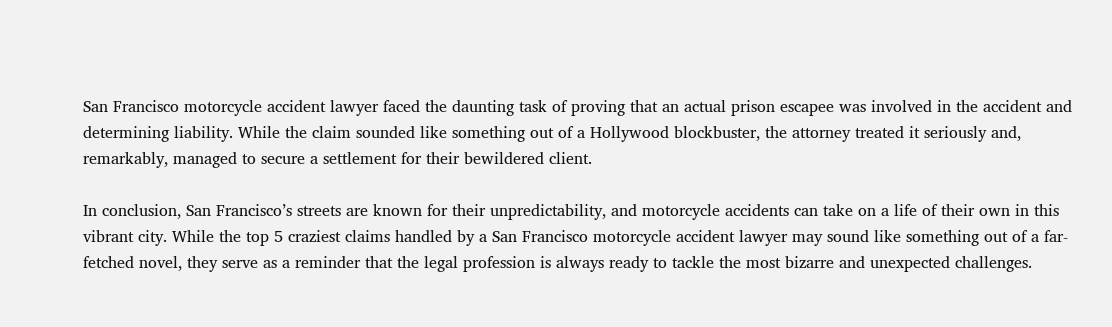San Francisco motorcycle accident lawyer faced the daunting task of proving that an actual prison escapee was involved in the accident and determining liability. While the claim sounded like something out of a Hollywood blockbuster, the attorney treated it seriously and, remarkably, managed to secure a settlement for their bewildered client.

In conclusion, San Francisco’s streets are known for their unpredictability, and motorcycle accidents can take on a life of their own in this vibrant city. While the top 5 craziest claims handled by a San Francisco motorcycle accident lawyer may sound like something out of a far-fetched novel, they serve as a reminder that the legal profession is always ready to tackle the most bizarre and unexpected challenges.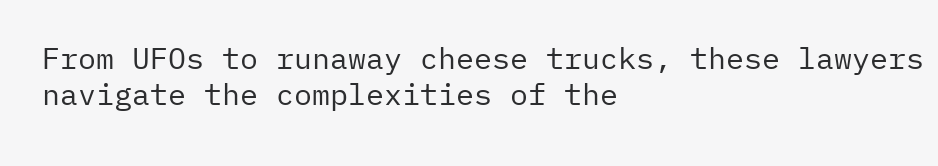From UFOs to runaway cheese trucks, these lawyers navigate the complexities of the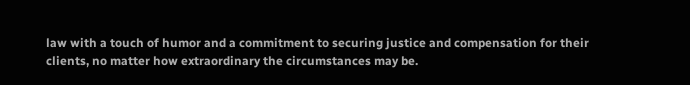law with a touch of humor and a commitment to securing justice and compensation for their clients, no matter how extraordinary the circumstances may be.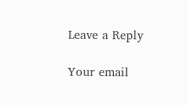Leave a Reply

Your email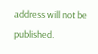address will not be published.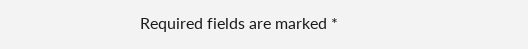Required fields are marked *